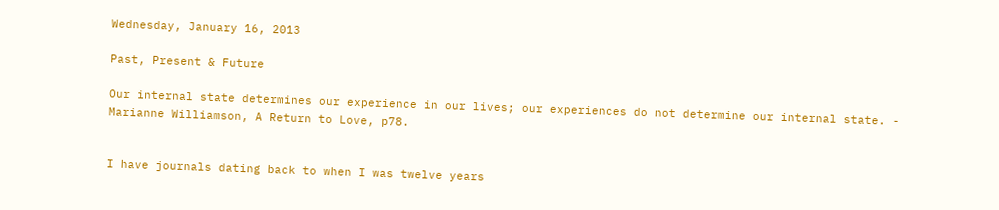Wednesday, January 16, 2013

Past, Present & Future

Our internal state determines our experience in our lives; our experiences do not determine our internal state. - Marianne Williamson, A Return to Love, p78.


I have journals dating back to when I was twelve years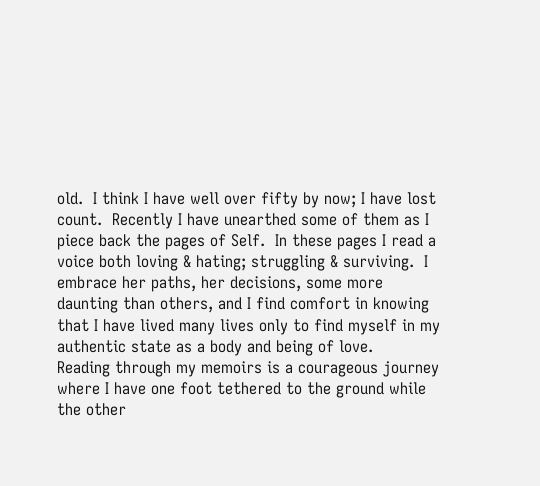old.  I think I have well over fifty by now; I have lost count.  Recently I have unearthed some of them as I piece back the pages of Self.  In these pages I read a voice both loving & hating; struggling & surviving.  I embrace her paths, her decisions, some more daunting than others, and I find comfort in knowing that I have lived many lives only to find myself in my authentic state as a body and being of love.
Reading through my memoirs is a courageous journey where I have one foot tethered to the ground while the other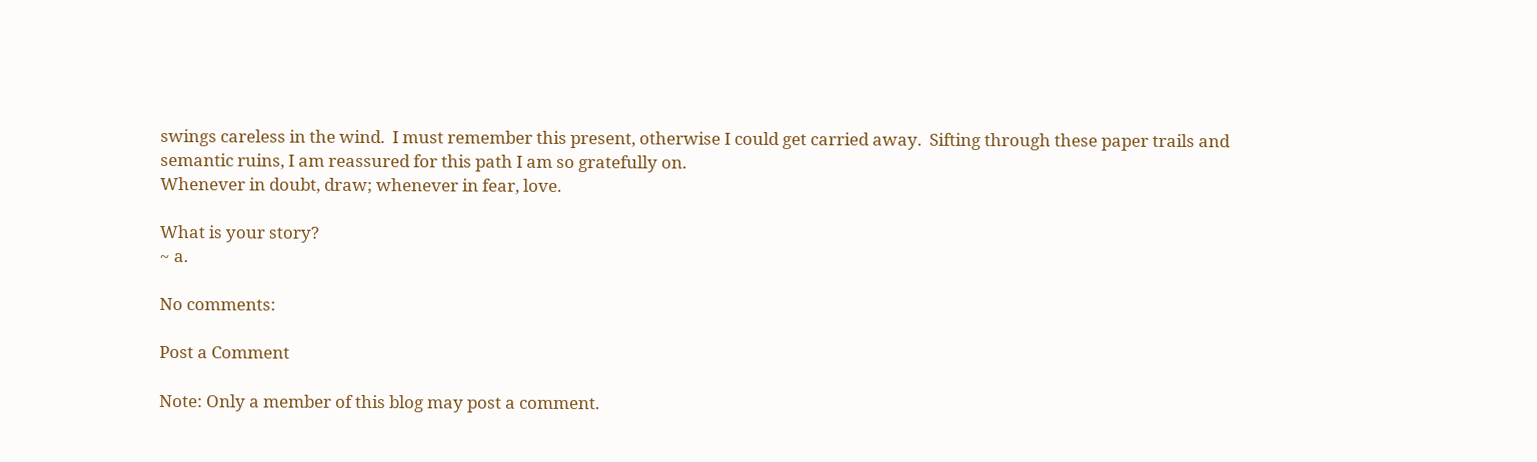swings careless in the wind.  I must remember this present, otherwise I could get carried away.  Sifting through these paper trails and semantic ruins, I am reassured for this path I am so gratefully on.
Whenever in doubt, draw; whenever in fear, love.

What is your story?
~ a.

No comments:

Post a Comment

Note: Only a member of this blog may post a comment.